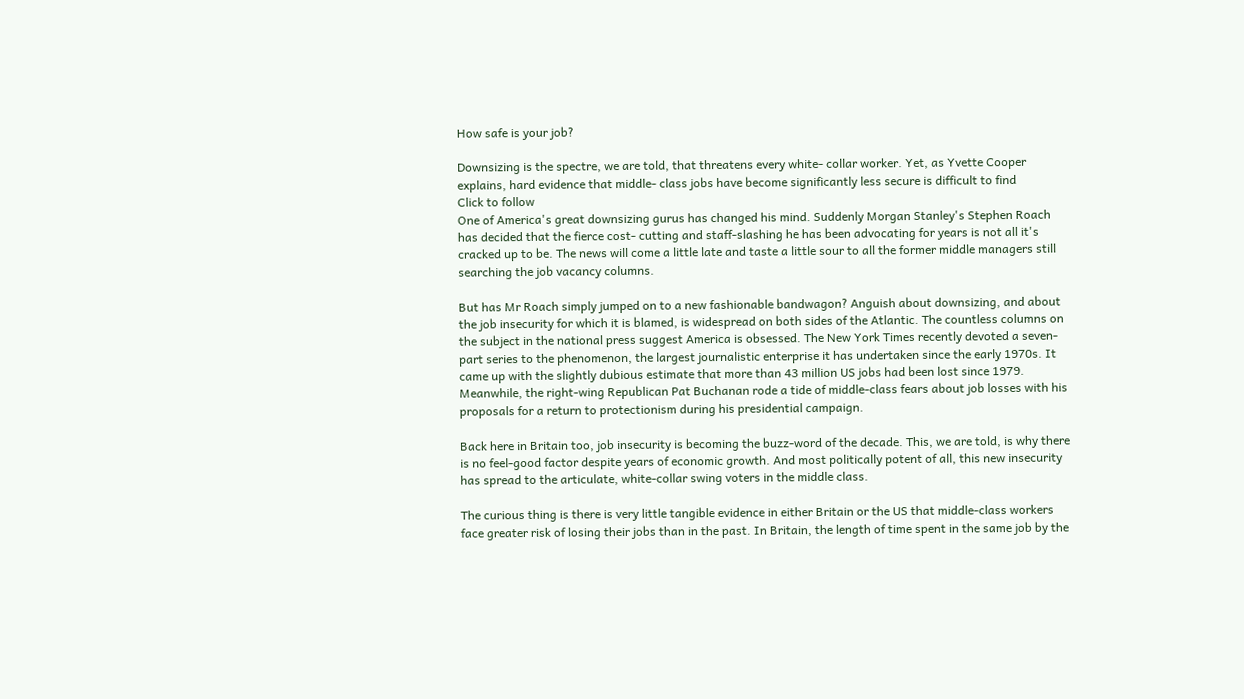How safe is your job?

Downsizing is the spectre, we are told, that threatens every white- collar worker. Yet, as Yvette Cooper explains, hard evidence that middle- class jobs have become significantly less secure is difficult to find
Click to follow
One of America's great downsizing gurus has changed his mind. Suddenly Morgan Stanley's Stephen Roach has decided that the fierce cost- cutting and staff-slashing he has been advocating for years is not all it's cracked up to be. The news will come a little late and taste a little sour to all the former middle managers still searching the job vacancy columns.

But has Mr Roach simply jumped on to a new fashionable bandwagon? Anguish about downsizing, and about the job insecurity for which it is blamed, is widespread on both sides of the Atlantic. The countless columns on the subject in the national press suggest America is obsessed. The New York Times recently devoted a seven-part series to the phenomenon, the largest journalistic enterprise it has undertaken since the early 1970s. It came up with the slightly dubious estimate that more than 43 million US jobs had been lost since 1979. Meanwhile, the right-wing Republican Pat Buchanan rode a tide of middle-class fears about job losses with his proposals for a return to protectionism during his presidential campaign.

Back here in Britain too, job insecurity is becoming the buzz-word of the decade. This, we are told, is why there is no feel-good factor despite years of economic growth. And most politically potent of all, this new insecurity has spread to the articulate, white-collar swing voters in the middle class.

The curious thing is there is very little tangible evidence in either Britain or the US that middle-class workers face greater risk of losing their jobs than in the past. In Britain, the length of time spent in the same job by the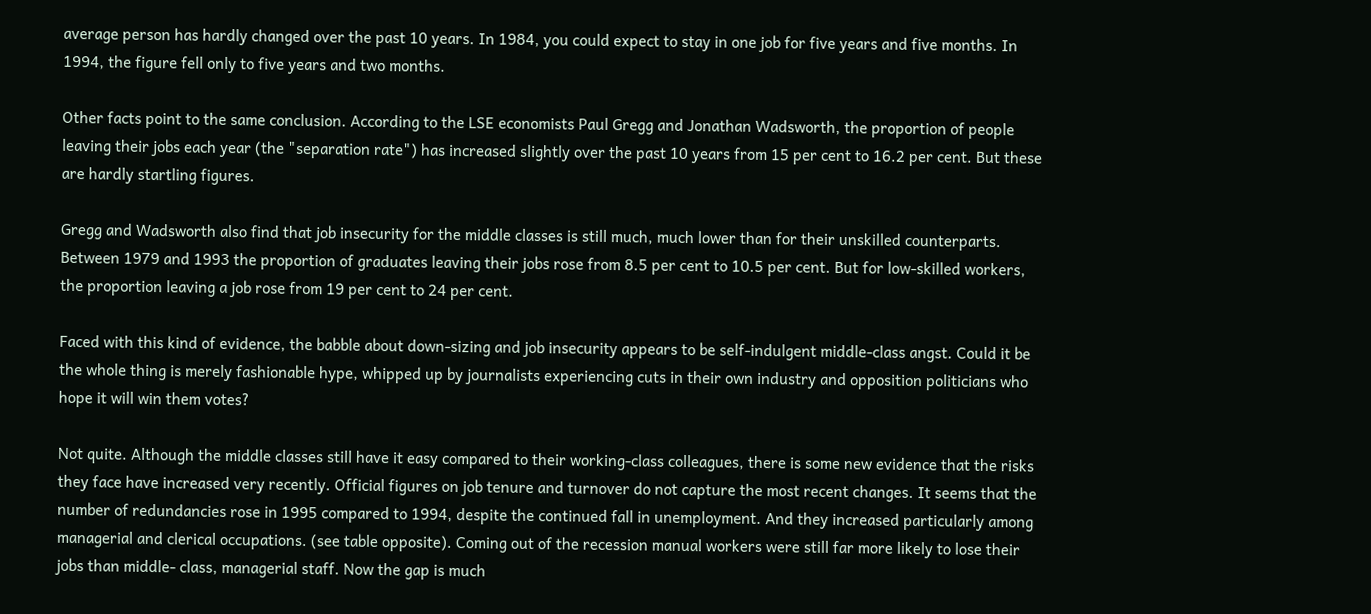average person has hardly changed over the past 10 years. In 1984, you could expect to stay in one job for five years and five months. In 1994, the figure fell only to five years and two months.

Other facts point to the same conclusion. According to the LSE economists Paul Gregg and Jonathan Wadsworth, the proportion of people leaving their jobs each year (the "separation rate") has increased slightly over the past 10 years from 15 per cent to 16.2 per cent. But these are hardly startling figures.

Gregg and Wadsworth also find that job insecurity for the middle classes is still much, much lower than for their unskilled counterparts. Between 1979 and 1993 the proportion of graduates leaving their jobs rose from 8.5 per cent to 10.5 per cent. But for low-skilled workers, the proportion leaving a job rose from 19 per cent to 24 per cent.

Faced with this kind of evidence, the babble about down-sizing and job insecurity appears to be self-indulgent middle-class angst. Could it be the whole thing is merely fashionable hype, whipped up by journalists experiencing cuts in their own industry and opposition politicians who hope it will win them votes?

Not quite. Although the middle classes still have it easy compared to their working-class colleagues, there is some new evidence that the risks they face have increased very recently. Official figures on job tenure and turnover do not capture the most recent changes. It seems that the number of redundancies rose in 1995 compared to 1994, despite the continued fall in unemployment. And they increased particularly among managerial and clerical occupations. (see table opposite). Coming out of the recession manual workers were still far more likely to lose their jobs than middle- class, managerial staff. Now the gap is much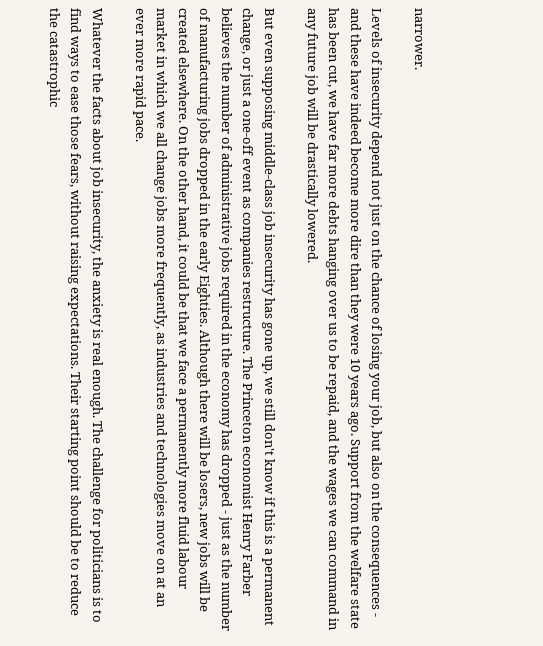narrower.

Levels of insecurity depend not just on the chance of losing your job, but also on the consequences - and these have indeed become more dire than they were 10 years ago. Support from the welfare state has been cut, we have far more debts hanging over us to be repaid, and the wages we can command in any future job will be drastically lowered.

But even supposing middle-class job insecurity has gone up, we still don't know if this is a permanent change, or just a one-off event as companies restructure. The Princeton economist Henry Farber believes the number of administrative jobs required in the economy has dropped - just as the number of manufacturing jobs dropped in the early Eighties. Although there will be losers, new jobs will be created elsewhere. On the other hand, it could be that we face a permanently more fluid labour market in which we all change jobs more frequently, as industries and technologies move on at an ever more rapid pace.

Whatever the facts about job insecurity, the anxiety is real enough. The challenge for politicians is to find ways to ease those fears, without raising expectations. Their starting point should be to reduce the catastrophic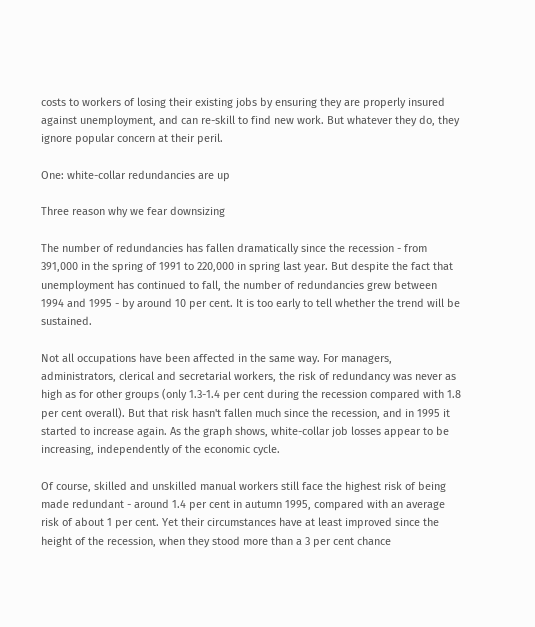costs to workers of losing their existing jobs by ensuring they are properly insured against unemployment, and can re-skill to find new work. But whatever they do, they ignore popular concern at their peril.

One: white-collar redundancies are up

Three reason why we fear downsizing

The number of redundancies has fallen dramatically since the recession - from 391,000 in the spring of 1991 to 220,000 in spring last year. But despite the fact that unemployment has continued to fall, the number of redundancies grew between 1994 and 1995 - by around 10 per cent. It is too early to tell whether the trend will be sustained.

Not all occupations have been affected in the same way. For managers, administrators, clerical and secretarial workers, the risk of redundancy was never as high as for other groups (only 1.3-1.4 per cent during the recession compared with 1.8 per cent overall). But that risk hasn't fallen much since the recession, and in 1995 it started to increase again. As the graph shows, white-collar job losses appear to be increasing, independently of the economic cycle.

Of course, skilled and unskilled manual workers still face the highest risk of being made redundant - around 1.4 per cent in autumn 1995, compared with an average risk of about 1 per cent. Yet their circumstances have at least improved since the height of the recession, when they stood more than a 3 per cent chance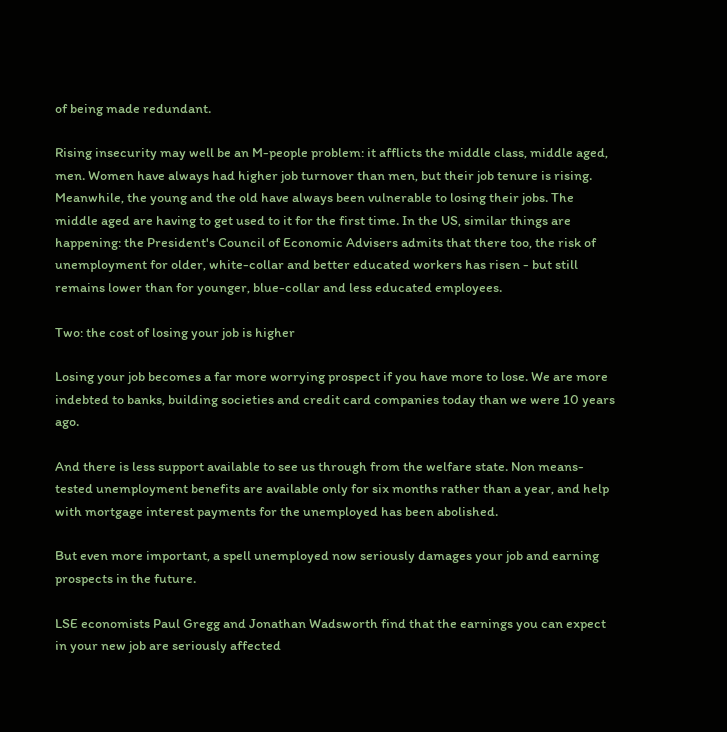of being made redundant.

Rising insecurity may well be an M-people problem: it afflicts the middle class, middle aged, men. Women have always had higher job turnover than men, but their job tenure is rising. Meanwhile, the young and the old have always been vulnerable to losing their jobs. The middle aged are having to get used to it for the first time. In the US, similar things are happening: the President's Council of Economic Advisers admits that there too, the risk of unemployment for older, white-collar and better educated workers has risen - but still remains lower than for younger, blue-collar and less educated employees.

Two: the cost of losing your job is higher

Losing your job becomes a far more worrying prospect if you have more to lose. We are more indebted to banks, building societies and credit card companies today than we were 10 years ago.

And there is less support available to see us through from the welfare state. Non means- tested unemployment benefits are available only for six months rather than a year, and help with mortgage interest payments for the unemployed has been abolished.

But even more important, a spell unemployed now seriously damages your job and earning prospects in the future.

LSE economists Paul Gregg and Jonathan Wadsworth find that the earnings you can expect in your new job are seriously affected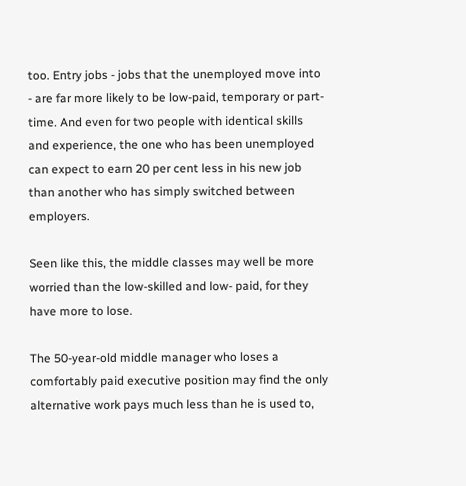too. Entry jobs - jobs that the unemployed move into - are far more likely to be low-paid, temporary or part-time. And even for two people with identical skills and experience, the one who has been unemployed can expect to earn 20 per cent less in his new job than another who has simply switched between employers.

Seen like this, the middle classes may well be more worried than the low-skilled and low- paid, for they have more to lose.

The 50-year-old middle manager who loses a comfortably paid executive position may find the only alternative work pays much less than he is used to,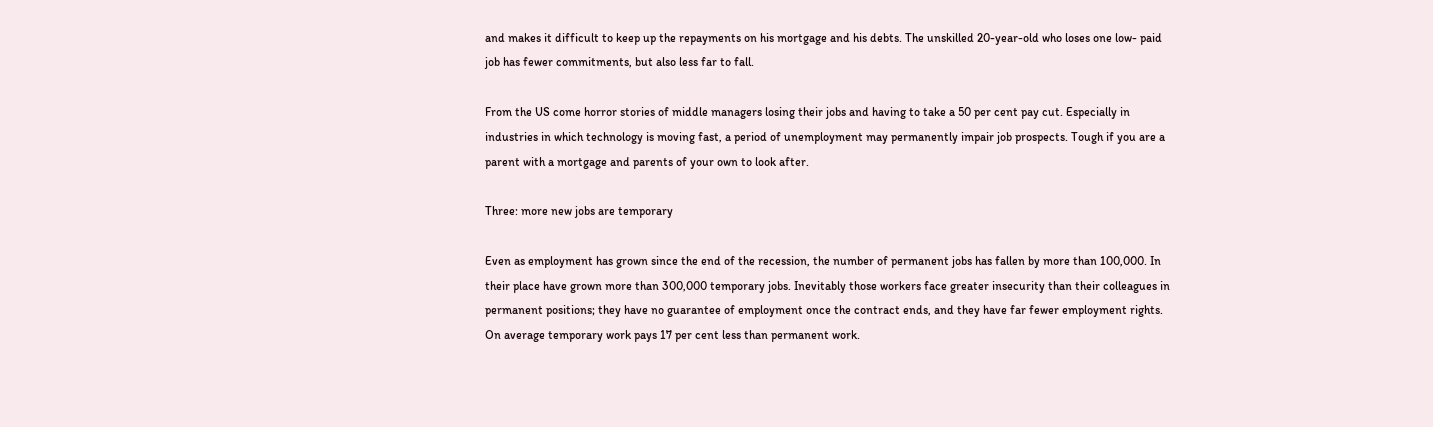and makes it difficult to keep up the repayments on his mortgage and his debts. The unskilled 20-year-old who loses one low- paid job has fewer commitments, but also less far to fall.

From the US come horror stories of middle managers losing their jobs and having to take a 50 per cent pay cut. Especially in industries in which technology is moving fast, a period of unemployment may permanently impair job prospects. Tough if you are a parent with a mortgage and parents of your own to look after.

Three: more new jobs are temporary

Even as employment has grown since the end of the recession, the number of permanent jobs has fallen by more than 100,000. In their place have grown more than 300,000 temporary jobs. Inevitably those workers face greater insecurity than their colleagues in permanent positions; they have no guarantee of employment once the contract ends, and they have far fewer employment rights. On average temporary work pays 17 per cent less than permanent work.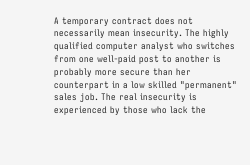A temporary contract does not necessarily mean insecurity. The highly qualified computer analyst who switches from one well-paid post to another is probably more secure than her counterpart in a low skilled "permanent" sales job. The real insecurity is experienced by those who lack the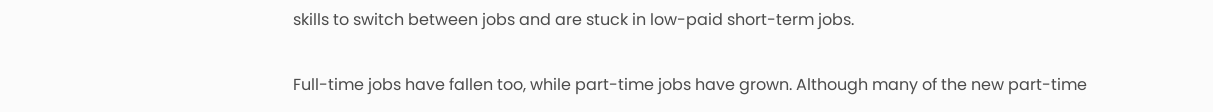skills to switch between jobs and are stuck in low-paid short-term jobs.

Full-time jobs have fallen too, while part-time jobs have grown. Although many of the new part-time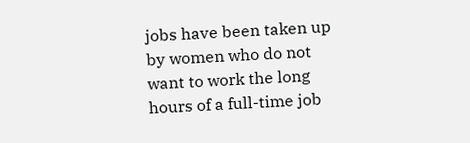jobs have been taken up by women who do not want to work the long hours of a full-time job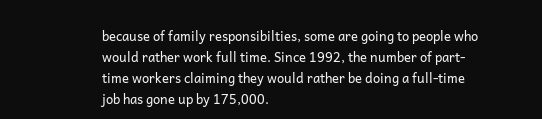because of family responsibilties, some are going to people who would rather work full time. Since 1992, the number of part-time workers claiming they would rather be doing a full-time job has gone up by 175,000.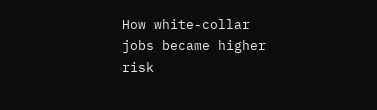How white-collar jobs became higher risk